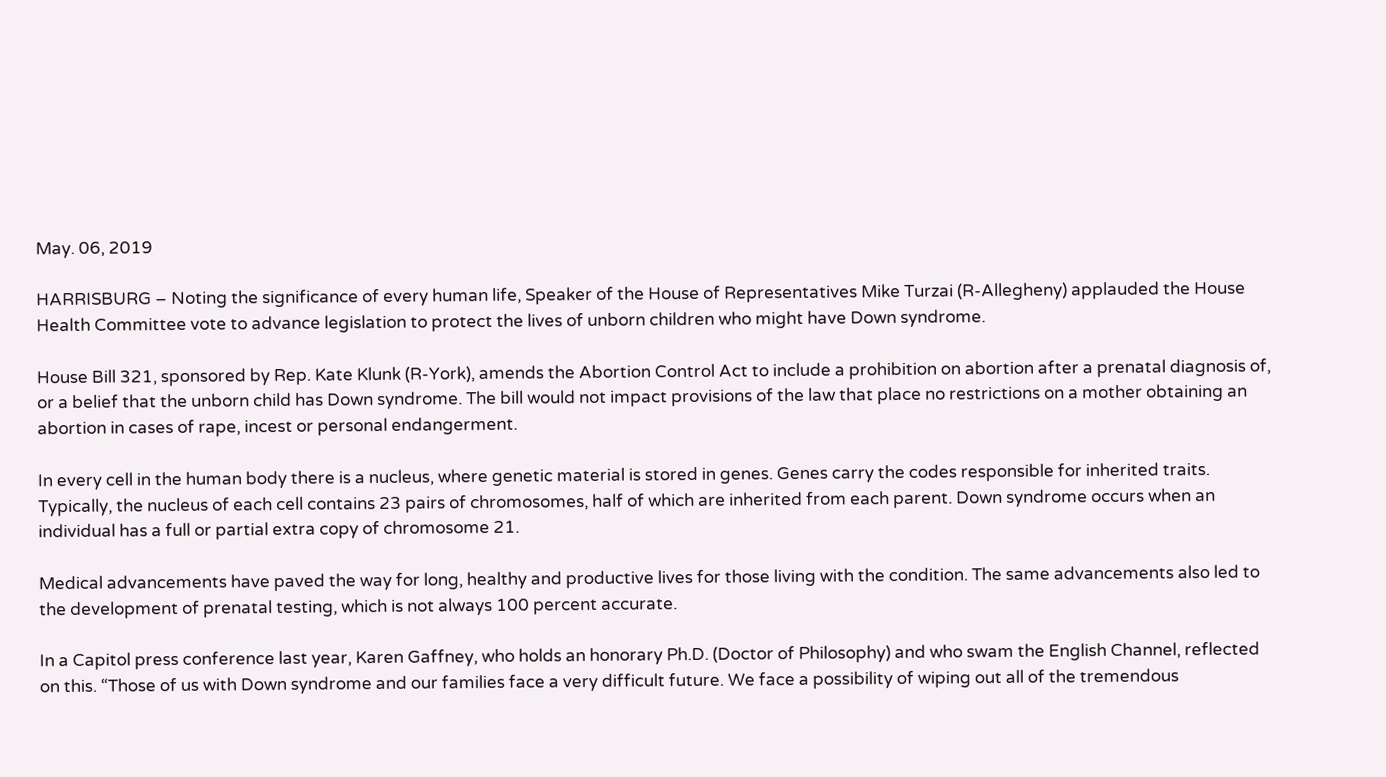May. 06, 2019

HARRISBURG – Noting the significance of every human life, Speaker of the House of Representatives Mike Turzai (R-Allegheny) applauded the House Health Committee vote to advance legislation to protect the lives of unborn children who might have Down syndrome.

House Bill 321, sponsored by Rep. Kate Klunk (R-York), amends the Abortion Control Act to include a prohibition on abortion after a prenatal diagnosis of, or a belief that the unborn child has Down syndrome. The bill would not impact provisions of the law that place no restrictions on a mother obtaining an abortion in cases of rape, incest or personal endangerment.

In every cell in the human body there is a nucleus, where genetic material is stored in genes. Genes carry the codes responsible for inherited traits. Typically, the nucleus of each cell contains 23 pairs of chromosomes, half of which are inherited from each parent. Down syndrome occurs when an individual has a full or partial extra copy of chromosome 21.

Medical advancements have paved the way for long, healthy and productive lives for those living with the condition. The same advancements also led to the development of prenatal testing, which is not always 100 percent accurate.

In a Capitol press conference last year, Karen Gaffney, who holds an honorary Ph.D. (Doctor of Philosophy) and who swam the English Channel, reflected on this. “Those of us with Down syndrome and our families face a very difficult future. We face a possibility of wiping out all of the tremendous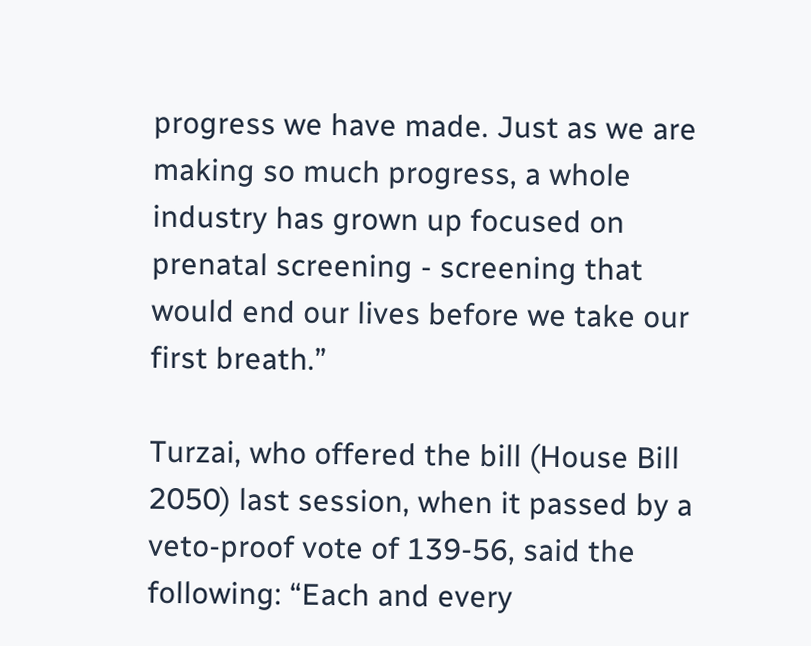progress we have made. Just as we are making so much progress, a whole industry has grown up focused on prenatal screening - screening that would end our lives before we take our first breath.”

Turzai, who offered the bill (House Bill 2050) last session, when it passed by a veto-proof vote of 139-56, said the following: “Each and every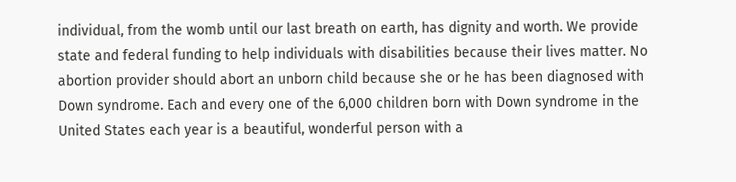individual, from the womb until our last breath on earth, has dignity and worth. We provide state and federal funding to help individuals with disabilities because their lives matter. No abortion provider should abort an unborn child because she or he has been diagnosed with Down syndrome. Each and every one of the 6,000 children born with Down syndrome in the United States each year is a beautiful, wonderful person with a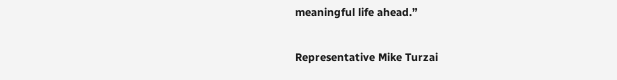meaningful life ahead.”

Representative Mike Turzai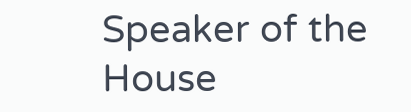Speaker of the House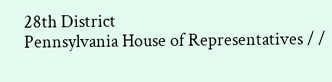28th District
Pennsylvania House of Representatives / /